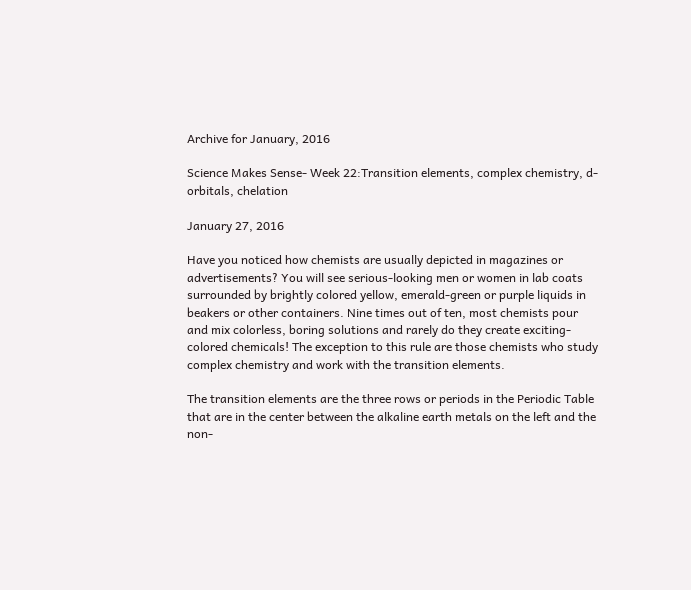Archive for January, 2016

Science Makes Sense- Week 22:Transition elements, complex chemistry, d-orbitals, chelation

January 27, 2016

Have you noticed how chemists are usually depicted in magazines or advertisements? You will see serious-looking men or women in lab coats surrounded by brightly colored yellow, emerald-green or purple liquids in beakers or other containers. Nine times out of ten, most chemists pour and mix colorless, boring solutions and rarely do they create exciting-colored chemicals! The exception to this rule are those chemists who study complex chemistry and work with the transition elements.

The transition elements are the three rows or periods in the Periodic Table that are in the center between the alkaline earth metals on the left and the non-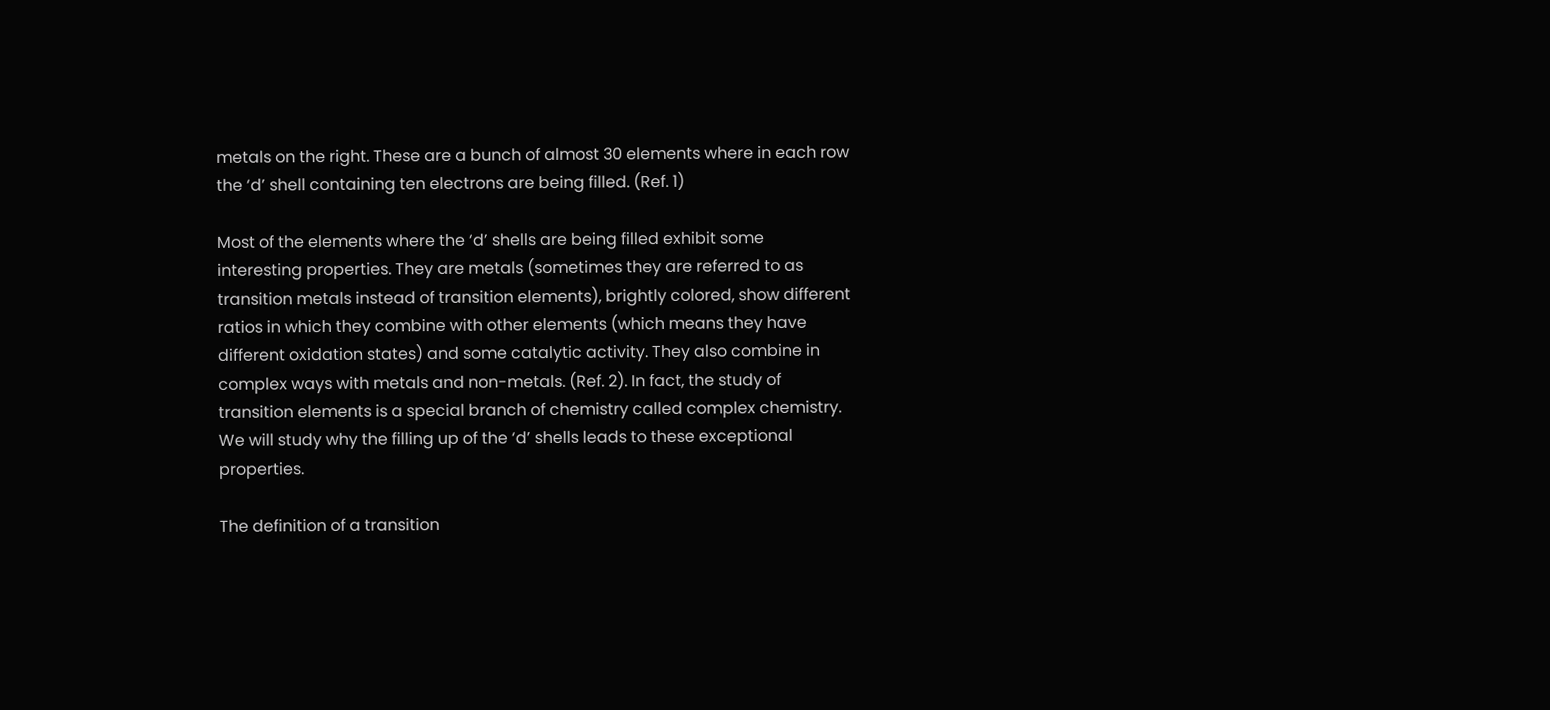metals on the right. These are a bunch of almost 30 elements where in each row the ‘d’ shell containing ten electrons are being filled. (Ref. 1)

Most of the elements where the ‘d’ shells are being filled exhibit some interesting properties. They are metals (sometimes they are referred to as transition metals instead of transition elements), brightly colored, show different ratios in which they combine with other elements (which means they have different oxidation states) and some catalytic activity. They also combine in complex ways with metals and non-metals. (Ref. 2). In fact, the study of transition elements is a special branch of chemistry called complex chemistry. We will study why the filling up of the ‘d’ shells leads to these exceptional properties.

The definition of a transition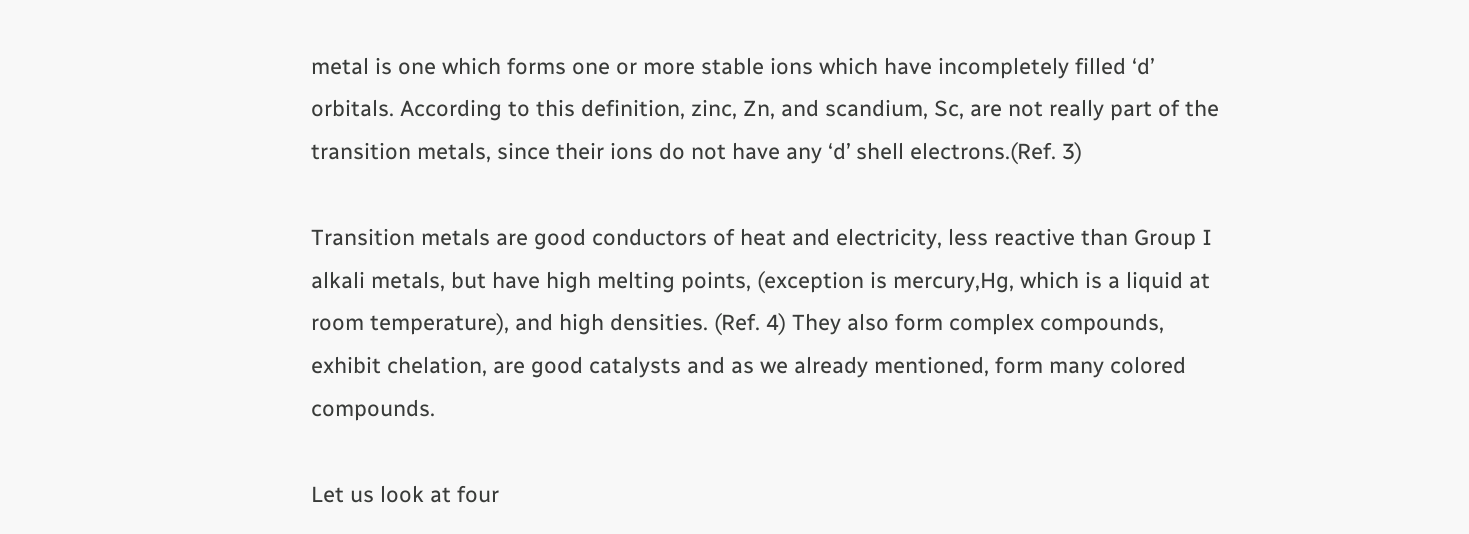metal is one which forms one or more stable ions which have incompletely filled ‘d’ orbitals. According to this definition, zinc, Zn, and scandium, Sc, are not really part of the transition metals, since their ions do not have any ‘d’ shell electrons.(Ref. 3)

Transition metals are good conductors of heat and electricity, less reactive than Group I alkali metals, but have high melting points, (exception is mercury,Hg, which is a liquid at room temperature), and high densities. (Ref. 4) They also form complex compounds, exhibit chelation, are good catalysts and as we already mentioned, form many colored compounds.

Let us look at four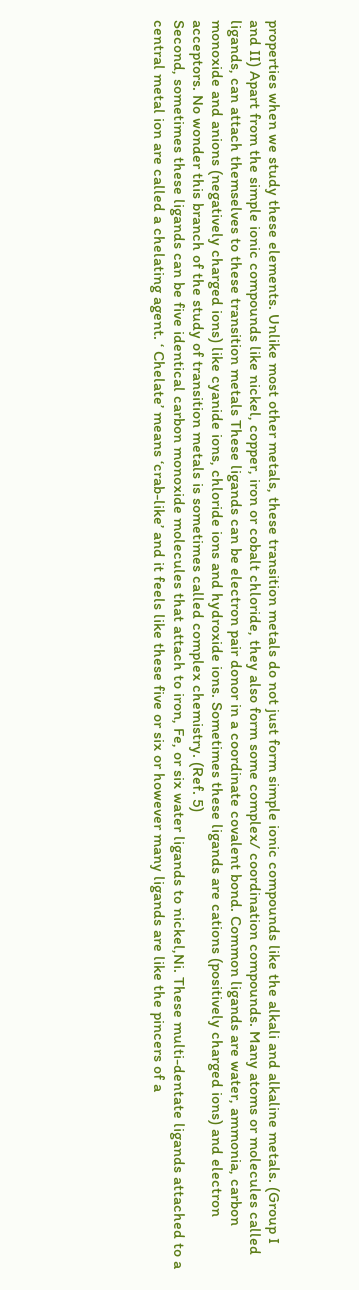properties when we study these elements. Unlike most other metals, these transition metals do not just form simple ionic compounds like the alkali and alkaline metals. (Group I and II) Apart from the simple ionic compounds like nickel, copper, iron or cobalt chloride, they also form some complex/ coordination compounds. Many atoms or molecules called ligands, can attach themselves to these transition metals These ligands can be electron pair donor in a coordinate covalent bond. Common ligands are water, ammonia, carbon monoxide and anions (negatively charged ions) like cyanide ions, chloride ions and hydroxide ions. Sometimes these ligands are cations (positively charged ions) and electron acceptors. No wonder this branch of the study of transition metals is sometimes called complex chemistry. (Ref. 5)
Second, sometimes these ligands can be five identical carbon monoxide molecules that attach to iron, Fe, or six water ligands to nickel,Ni. These multi-dentate ligands attached to a central metal ion are called a chelating agent. ‘ Chelate’ means ‘crab-like’ and it feels like these five or six or however many ligands are like the pincers of a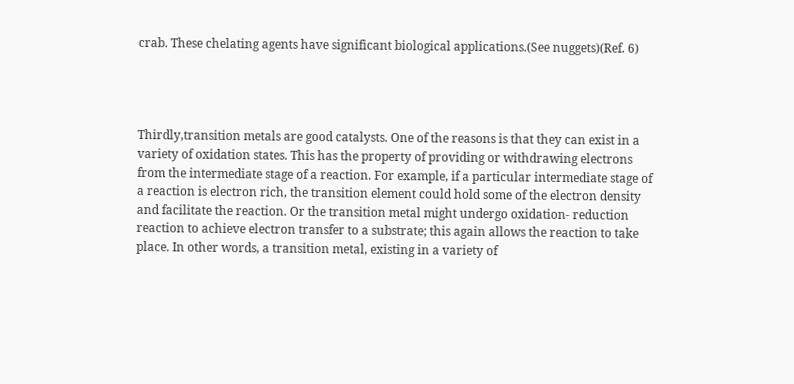crab. These chelating agents have significant biological applications.(See nuggets)(Ref. 6)




Thirdly,transition metals are good catalysts. One of the reasons is that they can exist in a variety of oxidation states. This has the property of providing or withdrawing electrons from the intermediate stage of a reaction. For example, if a particular intermediate stage of a reaction is electron rich, the transition element could hold some of the electron density and facilitate the reaction. Or the transition metal might undergo oxidation- reduction reaction to achieve electron transfer to a substrate; this again allows the reaction to take place. In other words, a transition metal, existing in a variety of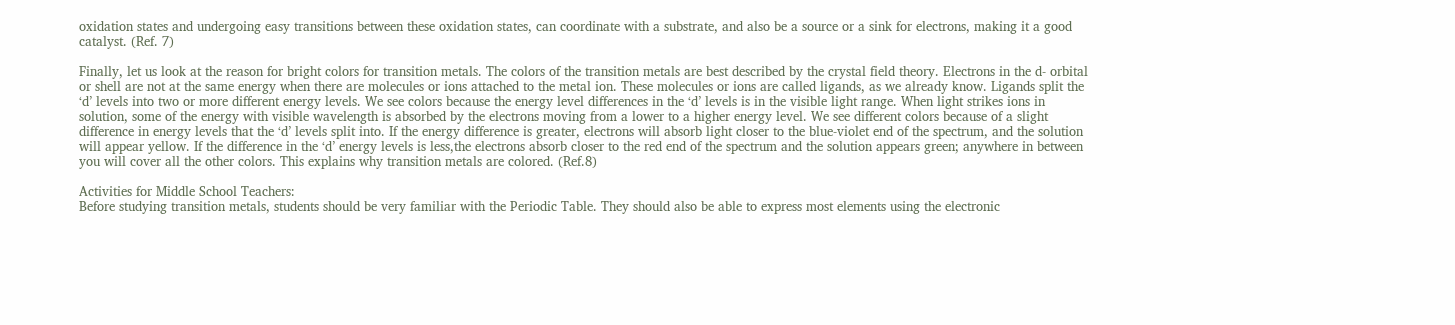oxidation states and undergoing easy transitions between these oxidation states, can coordinate with a substrate, and also be a source or a sink for electrons, making it a good catalyst. (Ref. 7)

Finally, let us look at the reason for bright colors for transition metals. The colors of the transition metals are best described by the crystal field theory. Electrons in the d- orbital or shell are not at the same energy when there are molecules or ions attached to the metal ion. These molecules or ions are called ligands, as we already know. Ligands split the ‘d’ levels into two or more different energy levels. We see colors because the energy level differences in the ‘d’ levels is in the visible light range. When light strikes ions in solution, some of the energy with visible wavelength is absorbed by the electrons moving from a lower to a higher energy level. We see different colors because of a slight difference in energy levels that the ‘d’ levels split into. If the energy difference is greater, electrons will absorb light closer to the blue-violet end of the spectrum, and the solution will appear yellow. If the difference in the ‘d’ energy levels is less,the electrons absorb closer to the red end of the spectrum and the solution appears green; anywhere in between you will cover all the other colors. This explains why transition metals are colored. (Ref.8)

Activities for Middle School Teachers:
Before studying transition metals, students should be very familiar with the Periodic Table. They should also be able to express most elements using the electronic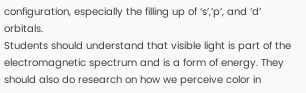configuration, especially the filling up of ‘s’,’p’, and ‘d’ orbitals.
Students should understand that visible light is part of the electromagnetic spectrum and is a form of energy. They should also do research on how we perceive color in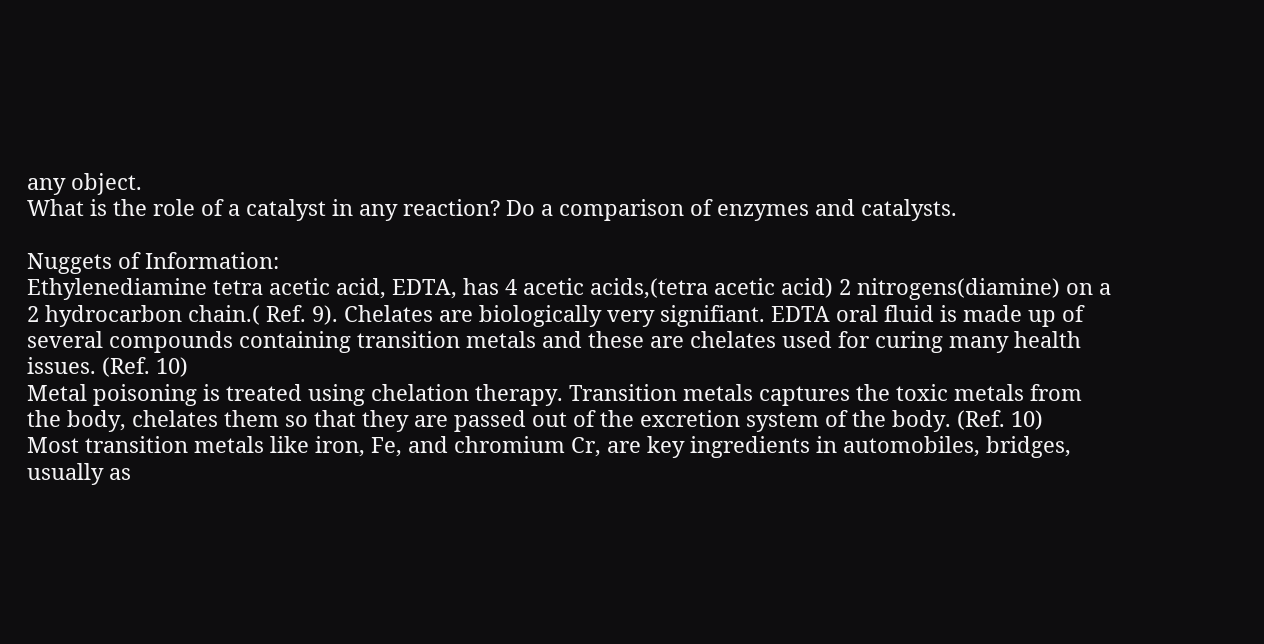any object.
What is the role of a catalyst in any reaction? Do a comparison of enzymes and catalysts.

Nuggets of Information:
Ethylenediamine tetra acetic acid, EDTA, has 4 acetic acids,(tetra acetic acid) 2 nitrogens(diamine) on a 2 hydrocarbon chain.( Ref. 9). Chelates are biologically very signifiant. EDTA oral fluid is made up of several compounds containing transition metals and these are chelates used for curing many health issues. (Ref. 10)
Metal poisoning is treated using chelation therapy. Transition metals captures the toxic metals from the body, chelates them so that they are passed out of the excretion system of the body. (Ref. 10)
Most transition metals like iron, Fe, and chromium Cr, are key ingredients in automobiles, bridges, usually as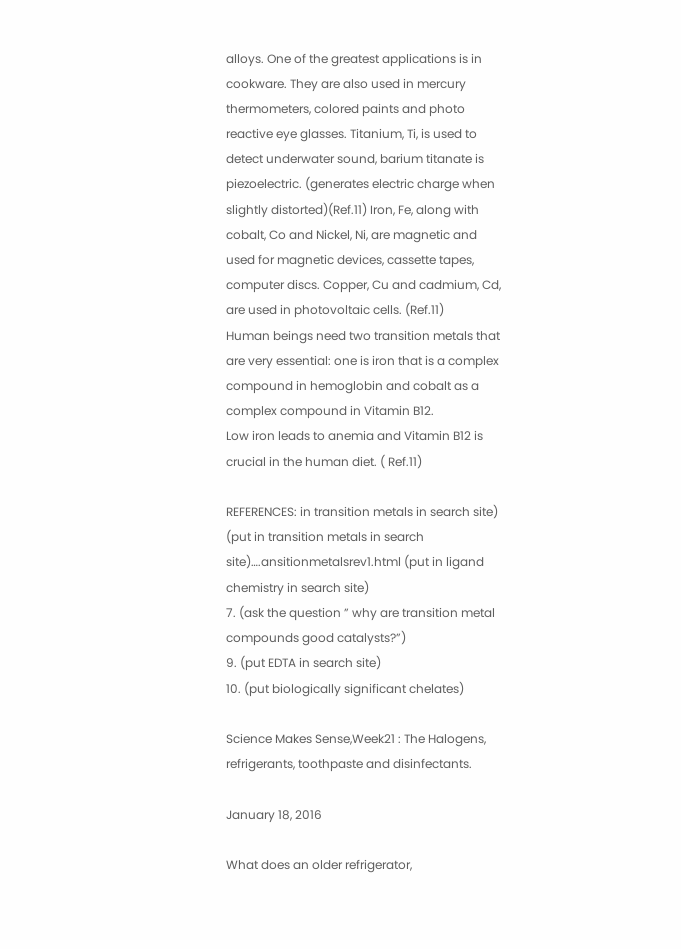alloys. One of the greatest applications is in cookware. They are also used in mercury thermometers, colored paints and photo reactive eye glasses. Titanium, Ti, is used to detect underwater sound, barium titanate is piezoelectric. (generates electric charge when slightly distorted)(Ref.11) Iron, Fe, along with cobalt, Co and Nickel, Ni, are magnetic and used for magnetic devices, cassette tapes, computer discs. Copper, Cu and cadmium, Cd, are used in photovoltaic cells. (Ref.11)
Human beings need two transition metals that are very essential: one is iron that is a complex compound in hemoglobin and cobalt as a complex compound in Vitamin B12.
Low iron leads to anemia and Vitamin B12 is crucial in the human diet. ( Ref.11)

REFERENCES: in transition metals in search site) (put in transition metals in search site)….ansitionmetalsrev1.html (put in ligand chemistry in search site)
7. (ask the question ” why are transition metal compounds good catalysts?”)
9. (put EDTA in search site)
10. (put biologically significant chelates)

Science Makes Sense,Week21 : The Halogens, refrigerants, toothpaste and disinfectants.

January 18, 2016

What does an older refrigerator,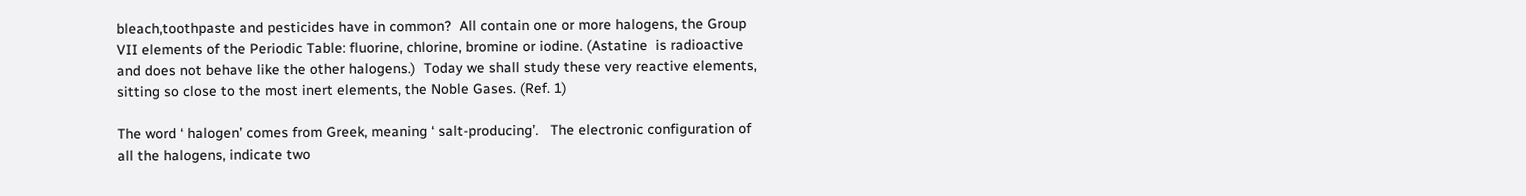bleach,toothpaste and pesticides have in common?  All contain one or more halogens, the Group VII elements of the Periodic Table: fluorine, chlorine, bromine or iodine. (Astatine  is radioactive and does not behave like the other halogens.)  Today we shall study these very reactive elements, sitting so close to the most inert elements, the Noble Gases. (Ref. 1)

The word ‘ halogen’ comes from Greek, meaning ‘ salt-producing’.   The electronic configuration of all the halogens, indicate two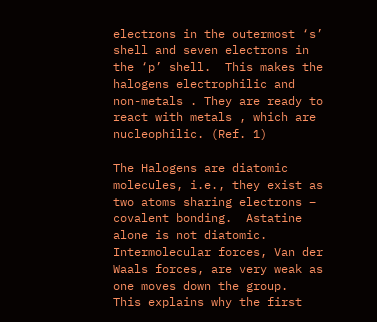electrons in the outermost ‘s’ shell and seven electrons in the ‘p’ shell.  This makes the halogens electrophilic and non-metals . They are ready to react with metals , which are nucleophilic. (Ref. 1)

The Halogens are diatomic molecules, i.e., they exist as two atoms sharing electrons – covalent bonding.  Astatine alone is not diatomic.  Intermolecular forces, Van der Waals forces, are very weak as one moves down the group.  This explains why the first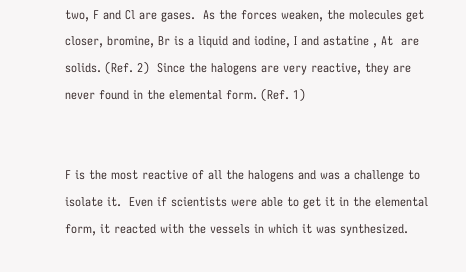two, F and Cl are gases.  As the forces weaken, the molecules get closer, bromine, Br is a liquid and iodine, I and astatine , At  are solids. (Ref. 2)  Since the halogens are very reactive, they are never found in the elemental form. (Ref. 1)


F is the most reactive of all the halogens and was a challenge to isolate it.  Even if scientists were able to get it in the elemental form, it reacted with the vessels in which it was synthesized.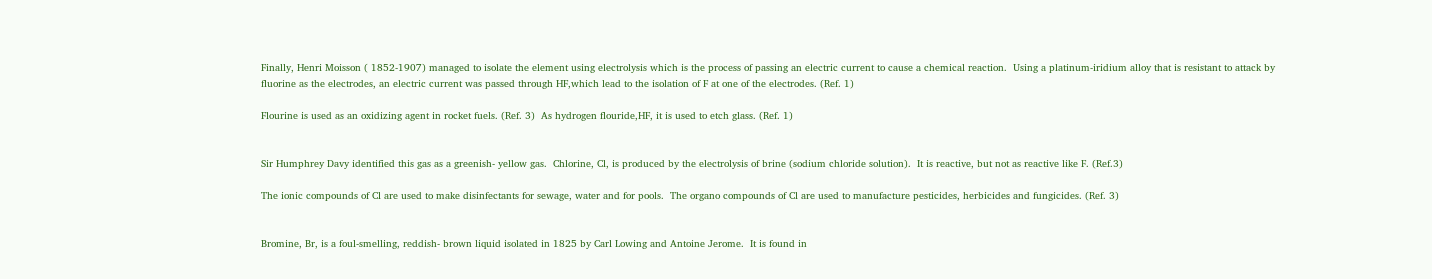Finally, Henri Moisson ( 1852-1907) managed to isolate the element using electrolysis which is the process of passing an electric current to cause a chemical reaction.  Using a platinum-iridium alloy that is resistant to attack by fluorine as the electrodes, an electric current was passed through HF,which lead to the isolation of F at one of the electrodes. (Ref. 1)

Flourine is used as an oxidizing agent in rocket fuels. (Ref. 3)  As hydrogen flouride,HF, it is used to etch glass. (Ref. 1)


Sir Humphrey Davy identified this gas as a greenish- yellow gas.  Chlorine, Cl, is produced by the electrolysis of brine (sodium chloride solution).  It is reactive, but not as reactive like F. (Ref.3)

The ionic compounds of Cl are used to make disinfectants for sewage, water and for pools.  The organo compounds of Cl are used to manufacture pesticides, herbicides and fungicides. (Ref. 3)


Bromine, Br, is a foul-smelling, reddish- brown liquid isolated in 1825 by Carl Lowing and Antoine Jerome.  It is found in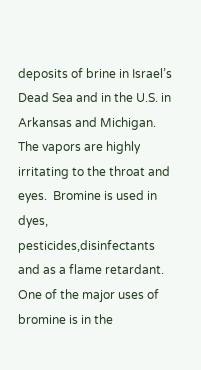deposits of brine in Israel’s Dead Sea and in the U.S. in Arkansas and Michigan. The vapors are highly irritating to the throat and eyes.  Bromine is used in dyes, pesticides,disinfectants and as a flame retardant.  One of the major uses of bromine is in the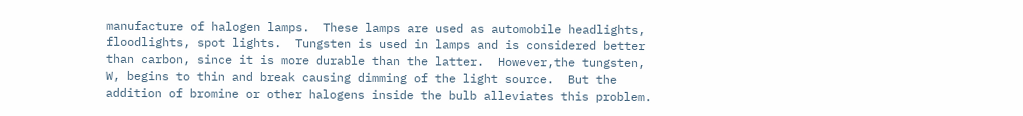manufacture of halogen lamps.  These lamps are used as automobile headlights, floodlights, spot lights.  Tungsten is used in lamps and is considered better than carbon, since it is more durable than the latter.  However,the tungsten, W, begins to thin and break causing dimming of the light source.  But the addition of bromine or other halogens inside the bulb alleviates this problem.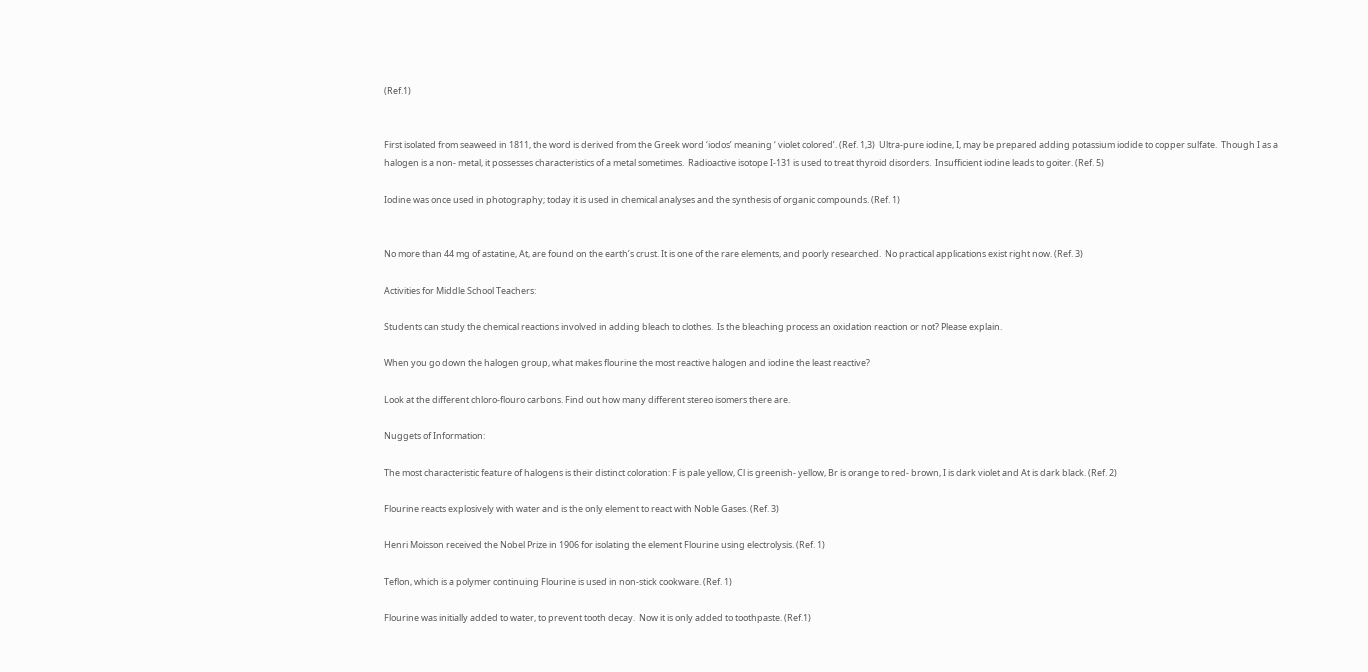(Ref.1)


First isolated from seaweed in 1811, the word is derived from the Greek word ‘iodos’ meaning ‘ violet colored’. (Ref. 1,3)  Ultra-pure iodine, I, may be prepared adding potassium iodide to copper sulfate.  Though I as a halogen is a non- metal, it possesses characteristics of a metal sometimes.  Radioactive isotope I-131 is used to treat thyroid disorders.  Insufficient iodine leads to goiter. (Ref. 5)

Iodine was once used in photography; today it is used in chemical analyses and the synthesis of organic compounds. (Ref. 1)


No more than 44 mg of astatine, At, are found on the earth’s crust. It is one of the rare elements, and poorly researched.  No practical applications exist right now. (Ref. 3)

Activities for Middle School Teachers:

Students can study the chemical reactions involved in adding bleach to clothes.  Is the bleaching process an oxidation reaction or not? Please explain.

When you go down the halogen group, what makes flourine the most reactive halogen and iodine the least reactive?

Look at the different chloro-flouro carbons. Find out how many different stereo isomers there are.

Nuggets of Information:

The most characteristic feature of halogens is their distinct coloration: F is pale yellow, Cl is greenish- yellow, Br is orange to red- brown, I is dark violet and At is dark black. (Ref. 2)

Flourine reacts explosively with water and is the only element to react with Noble Gases. (Ref. 3)

Henri Moisson received the Nobel Prize in 1906 for isolating the element Flourine using electrolysis. (Ref. 1)

Teflon, which is a polymer continuing Flourine is used in non-stick cookware. (Ref. 1)

Flourine was initially added to water, to prevent tooth decay.  Now it is only added to toothpaste. (Ref.1)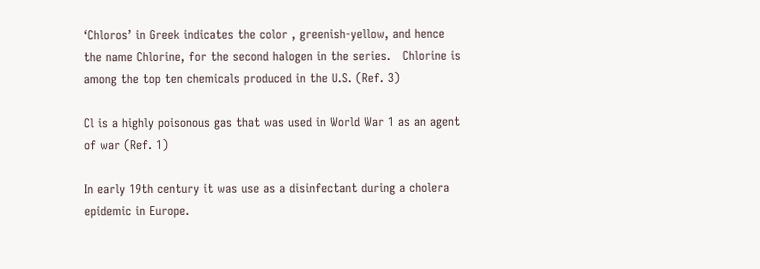‘Chloros’ in Greek indicates the color , greenish-yellow, and hence the name Chlorine, for the second halogen in the series.   Chlorine is among the top ten chemicals produced in the U.S. (Ref. 3)

Cl is a highly poisonous gas that was used in World War 1 as an agent of war (Ref. 1)

In early 19th century it was use as a disinfectant during a cholera epidemic in Europe.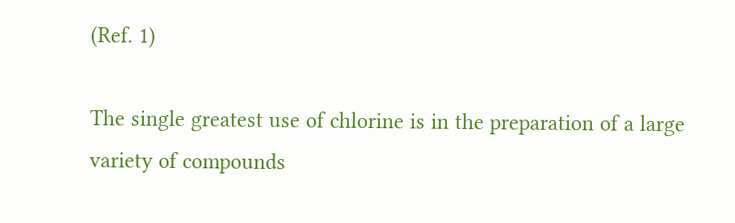(Ref. 1)

The single greatest use of chlorine is in the preparation of a large variety of compounds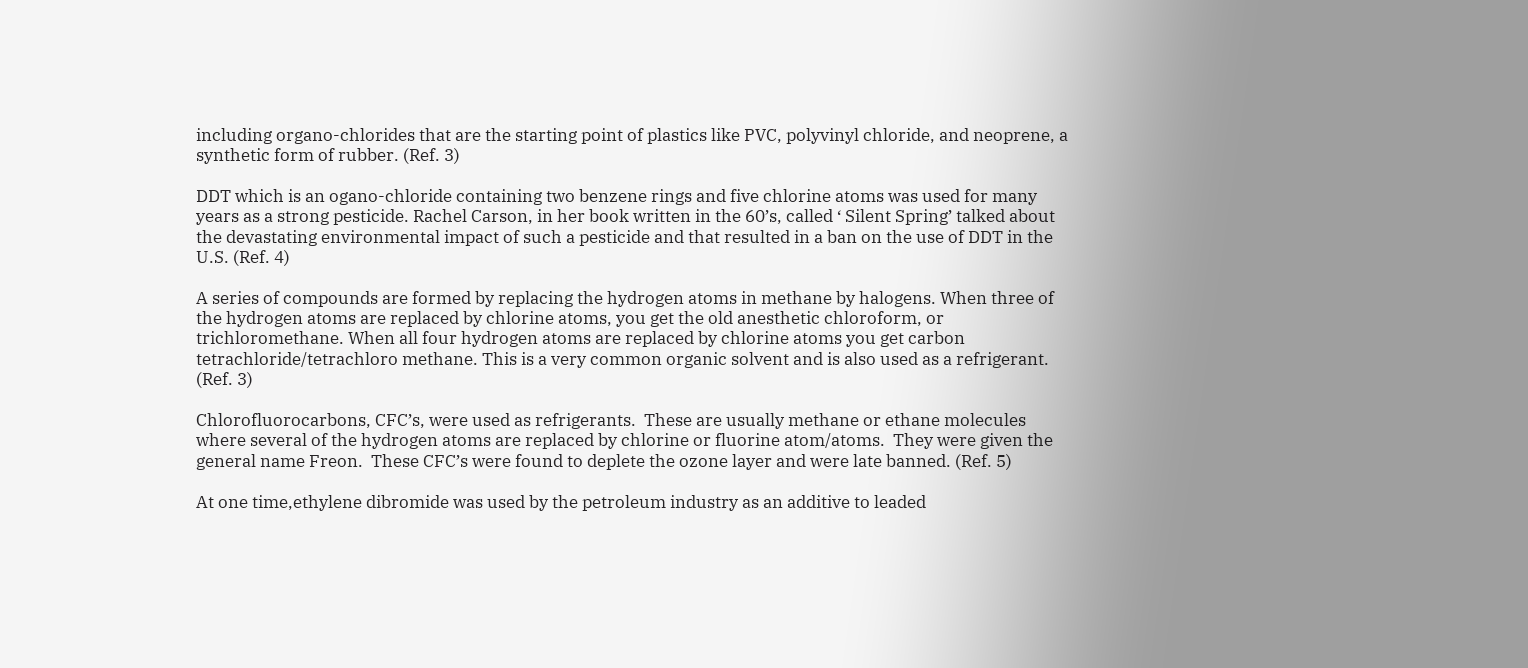including organo-chlorides that are the starting point of plastics like PVC, polyvinyl chloride, and neoprene, a synthetic form of rubber. (Ref. 3)

DDT which is an ogano-chloride containing two benzene rings and five chlorine atoms was used for many years as a strong pesticide. Rachel Carson, in her book written in the 60’s, called ‘ Silent Spring’ talked about the devastating environmental impact of such a pesticide and that resulted in a ban on the use of DDT in the U.S. (Ref. 4)

A series of compounds are formed by replacing the hydrogen atoms in methane by halogens. When three of the hydrogen atoms are replaced by chlorine atoms, you get the old anesthetic chloroform, or trichloromethane. When all four hydrogen atoms are replaced by chlorine atoms you get carbon tetrachloride/tetrachloro methane. This is a very common organic solvent and is also used as a refrigerant. (Ref. 3)

Chlorofluorocarbons, CFC’s, were used as refrigerants.  These are usually methane or ethane molecules where several of the hydrogen atoms are replaced by chlorine or fluorine atom/atoms.  They were given the general name Freon.  These CFC’s were found to deplete the ozone layer and were late banned. (Ref. 5)

At one time,ethylene dibromide was used by the petroleum industry as an additive to leaded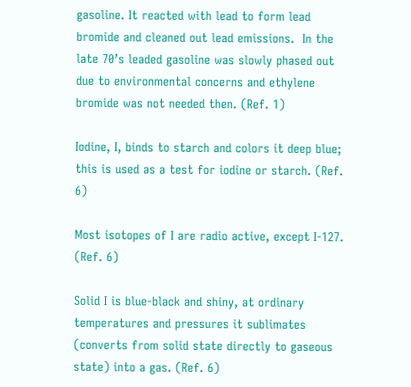gasoline. It reacted with lead to form lead bromide and cleaned out lead emissions.  In the late 70’s leaded gasoline was slowly phased out due to environmental concerns and ethylene bromide was not needed then. (Ref. 1)

Iodine, I, binds to starch and colors it deep blue; this is used as a test for iodine or starch. (Ref. 6)

Most isotopes of I are radio active, except I-127. (Ref. 6)

Solid I is blue-black and shiny, at ordinary temperatures and pressures it sublimates (converts from solid state directly to gaseous state) into a gas. (Ref. 6)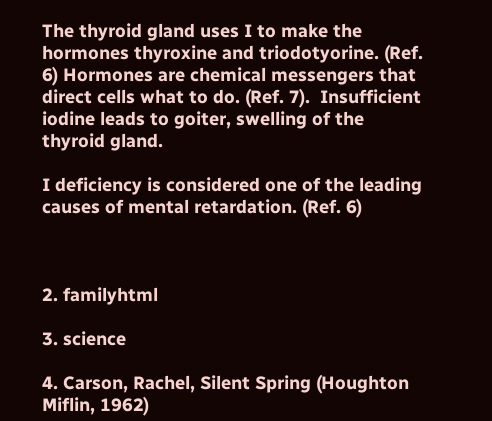The thyroid gland uses I to make the hormones thyroxine and triodotyorine. (Ref. 6) Hormones are chemical messengers that direct cells what to do. (Ref. 7).  Insufficient iodine leads to goiter, swelling of the thyroid gland.

I deficiency is considered one of the leading causes of mental retardation. (Ref. 6)



2. familyhtml

3. science

4. Carson, Rachel, Silent Spring (Houghton Miflin, 1962)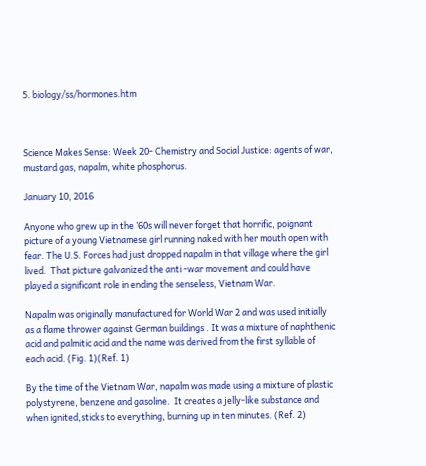5. biology/ss/hormones.htm



Science Makes Sense: Week 20- Chemistry and Social Justice: agents of war, mustard gas, napalm, white phosphorus.

January 10, 2016

Anyone who grew up in the ’60s will never forget that horrific, poignant picture of a young Vietnamese girl running naked with her mouth open with fear. The U.S. Forces had just dropped napalm in that village where the girl lived.  That picture galvanized the anti -war movement and could have played a significant role in ending the senseless, Vietnam War.

Napalm was originally manufactured for World War 2 and was used initially as a flame thrower against German buildings . It was a mixture of naphthenic acid and palmitic acid and the name was derived from the first syllable of each acid. (Fig. 1)(Ref. 1)

By the time of the Vietnam War, napalm was made using a mixture of plastic polystyrene, benzene and gasoline.  It creates a jelly-like substance and when ignited,sticks to everything, burning up in ten minutes. (Ref. 2)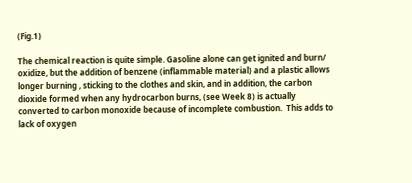(Fig.1)

The chemical reaction is quite simple. Gasoline alone can get ignited and burn/ oxidize, but the addition of benzene (inflammable material) and a plastic allows longer burning , sticking to the clothes and skin, and in addition, the carbon dioxide formed when any hydrocarbon burns, (see Week 8) is actually converted to carbon monoxide because of incomplete combustion.  This adds to lack of oxygen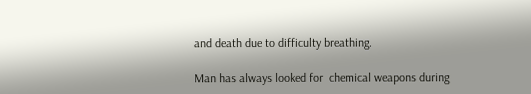and death due to difficulty breathing.

Man has always looked for  chemical weapons during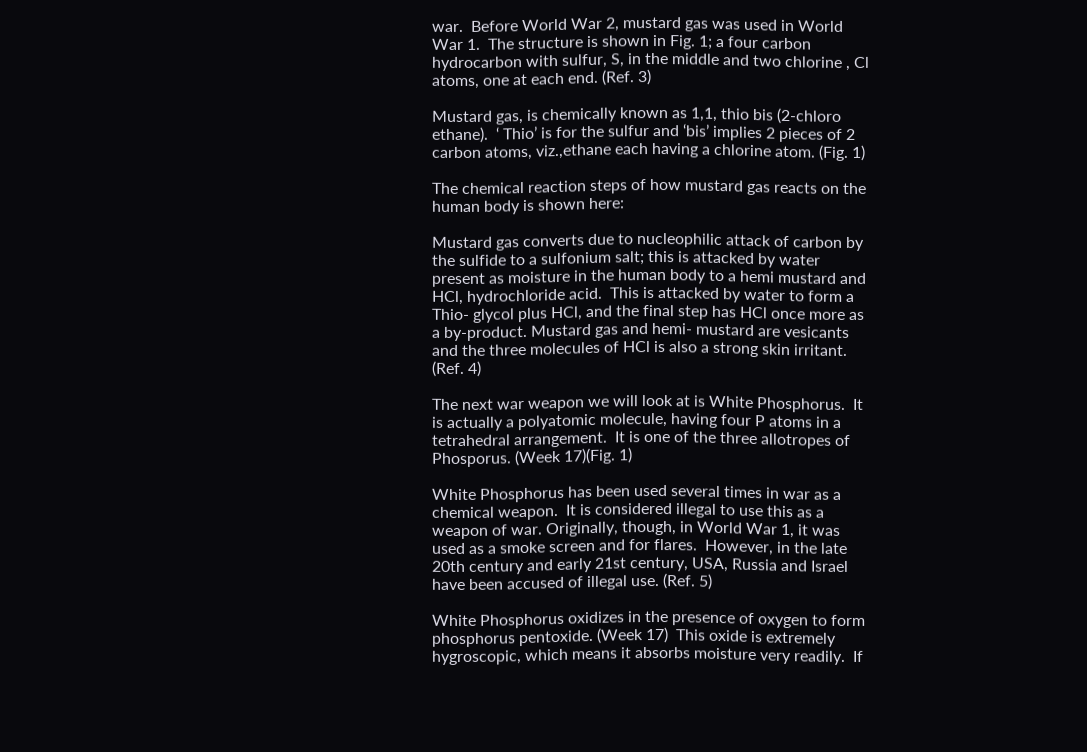war.  Before World War 2, mustard gas was used in World War 1.  The structure is shown in Fig. 1; a four carbon hydrocarbon with sulfur, S, in the middle and two chlorine , Cl atoms, one at each end. (Ref. 3)

Mustard gas, is chemically known as 1,1, thio bis (2-chloro ethane).  ‘ Thio’ is for the sulfur and ‘bis’ implies 2 pieces of 2 carbon atoms, viz.,ethane each having a chlorine atom. (Fig. 1)

The chemical reaction steps of how mustard gas reacts on the human body is shown here:

Mustard gas converts due to nucleophilic attack of carbon by the sulfide to a sulfonium salt; this is attacked by water present as moisture in the human body to a hemi mustard and HCl, hydrochloride acid.  This is attacked by water to form a Thio- glycol plus HCl, and the final step has HCl once more as a by-product. Mustard gas and hemi- mustard are vesicants and the three molecules of HCl is also a strong skin irritant. (Ref. 4)

The next war weapon we will look at is White Phosphorus.  It is actually a polyatomic molecule, having four P atoms in a tetrahedral arrangement.  It is one of the three allotropes of Phosporus. (Week 17)(Fig. 1)

White Phosphorus has been used several times in war as a chemical weapon.  It is considered illegal to use this as a weapon of war. Originally, though, in World War 1, it was used as a smoke screen and for flares.  However, in the late 20th century and early 21st century, USA, Russia and Israel have been accused of illegal use. (Ref. 5)

White Phosphorus oxidizes in the presence of oxygen to form phosphorus pentoxide. (Week 17)  This oxide is extremely hygroscopic, which means it absorbs moisture very readily.  If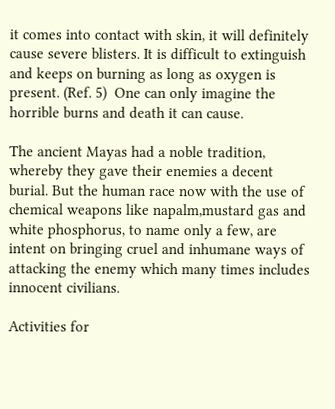it comes into contact with skin, it will definitely cause severe blisters. It is difficult to extinguish and keeps on burning as long as oxygen is present. (Ref. 5)  One can only imagine the horrible burns and death it can cause.

The ancient Mayas had a noble tradition, whereby they gave their enemies a decent burial. But the human race now with the use of chemical weapons like napalm,mustard gas and white phosphorus, to name only a few, are intent on bringing cruel and inhumane ways of attacking the enemy which many times includes innocent civilians.

Activities for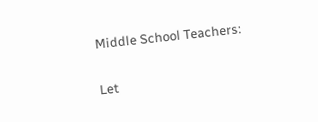Middle School Teachers:

Let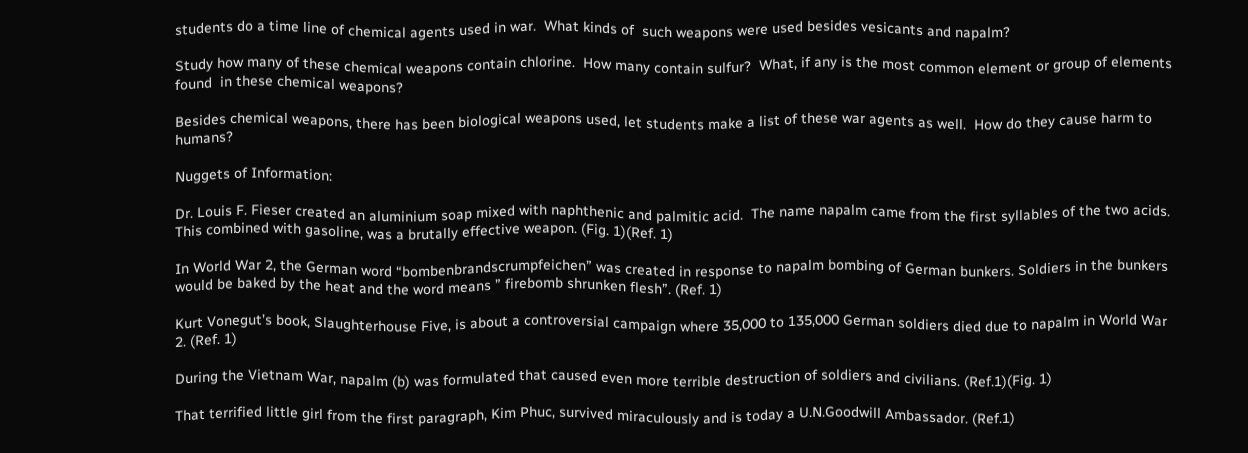students do a time line of chemical agents used in war.  What kinds of  such weapons were used besides vesicants and napalm?

Study how many of these chemical weapons contain chlorine.  How many contain sulfur?  What, if any is the most common element or group of elements found  in these chemical weapons?

Besides chemical weapons, there has been biological weapons used, let students make a list of these war agents as well.  How do they cause harm to humans?

Nuggets of Information:

Dr. Louis F. Fieser created an aluminium soap mixed with naphthenic and palmitic acid.  The name napalm came from the first syllables of the two acids. This combined with gasoline, was a brutally effective weapon. (Fig. 1)(Ref. 1)

In World War 2, the German word “bombenbrandscrumpfeichen” was created in response to napalm bombing of German bunkers. Soldiers in the bunkers would be baked by the heat and the word means ” firebomb shrunken flesh”. (Ref. 1)

Kurt Vonegut’s book, Slaughterhouse Five, is about a controversial campaign where 35,000 to 135,000 German soldiers died due to napalm in World War 2. (Ref. 1)

During the Vietnam War, napalm (b) was formulated that caused even more terrible destruction of soldiers and civilians. (Ref.1)(Fig. 1)

That terrified little girl from the first paragraph, Kim Phuc, survived miraculously and is today a U.N.Goodwill Ambassador. (Ref.1)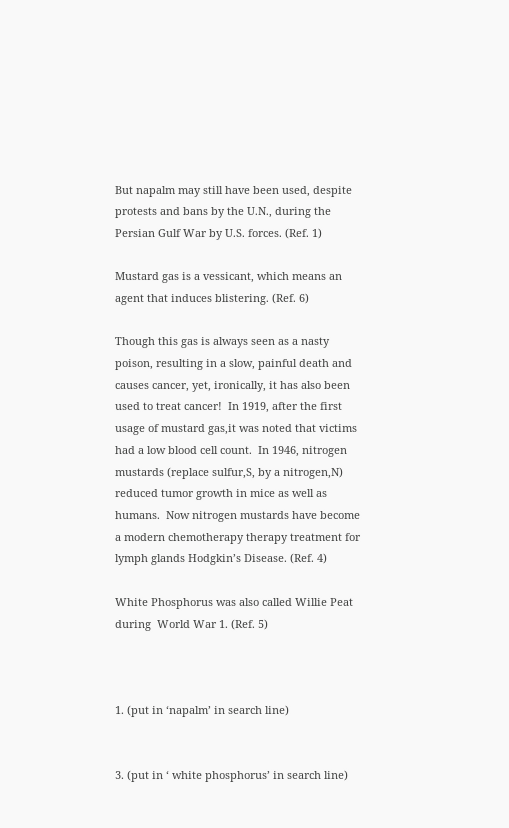But napalm may still have been used, despite protests and bans by the U.N., during the Persian Gulf War by U.S. forces. (Ref. 1)

Mustard gas is a vessicant, which means an agent that induces blistering. (Ref. 6)

Though this gas is always seen as a nasty poison, resulting in a slow, painful death and causes cancer, yet, ironically, it has also been used to treat cancer!  In 1919, after the first usage of mustard gas,it was noted that victims had a low blood cell count.  In 1946, nitrogen mustards (replace sulfur,S, by a nitrogen,N) reduced tumor growth in mice as well as humans.  Now nitrogen mustards have become a modern chemotherapy therapy treatment for lymph glands Hodgkin’s Disease. (Ref. 4)

White Phosphorus was also called Willie Peat during  World War 1. (Ref. 5)



1. (put in ‘napalm’ in search line)


3. (put in ‘ white phosphorus’ in search line)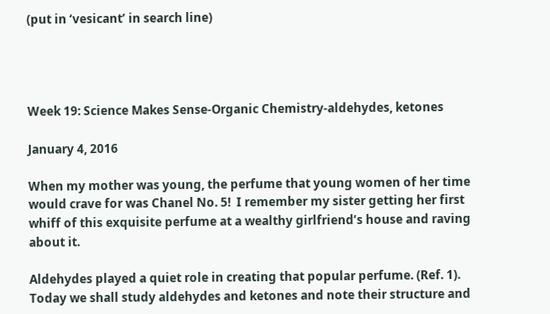(put in ‘vesicant’ in search line)




Week 19: Science Makes Sense-Organic Chemistry-aldehydes, ketones

January 4, 2016

When my mother was young, the perfume that young women of her time would crave for was Chanel No. 5!  I remember my sister getting her first whiff of this exquisite perfume at a wealthy girlfriend’s house and raving about it.

Aldehydes played a quiet role in creating that popular perfume. (Ref. 1).     Today we shall study aldehydes and ketones and note their structure and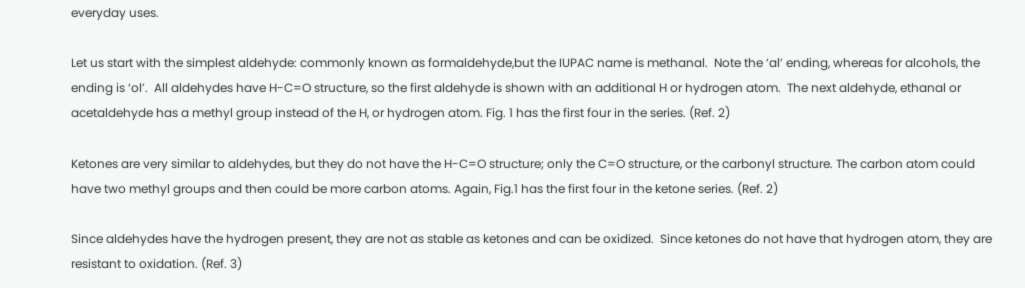everyday uses.

Let us start with the simplest aldehyde: commonly known as formaldehyde,but the IUPAC name is methanal.  Note the ‘al’ ending, whereas for alcohols, the ending is ‘ol’.  All aldehydes have H-C=O structure, so the first aldehyde is shown with an additional H or hydrogen atom.  The next aldehyde, ethanal or acetaldehyde has a methyl group instead of the H, or hydrogen atom. Fig. 1 has the first four in the series. (Ref. 2)

Ketones are very similar to aldehydes, but they do not have the H-C=O structure; only the C=O structure, or the carbonyl structure. The carbon atom could have two methyl groups and then could be more carbon atoms. Again, Fig.1 has the first four in the ketone series. (Ref. 2)

Since aldehydes have the hydrogen present, they are not as stable as ketones and can be oxidized.  Since ketones do not have that hydrogen atom, they are resistant to oxidation. (Ref. 3)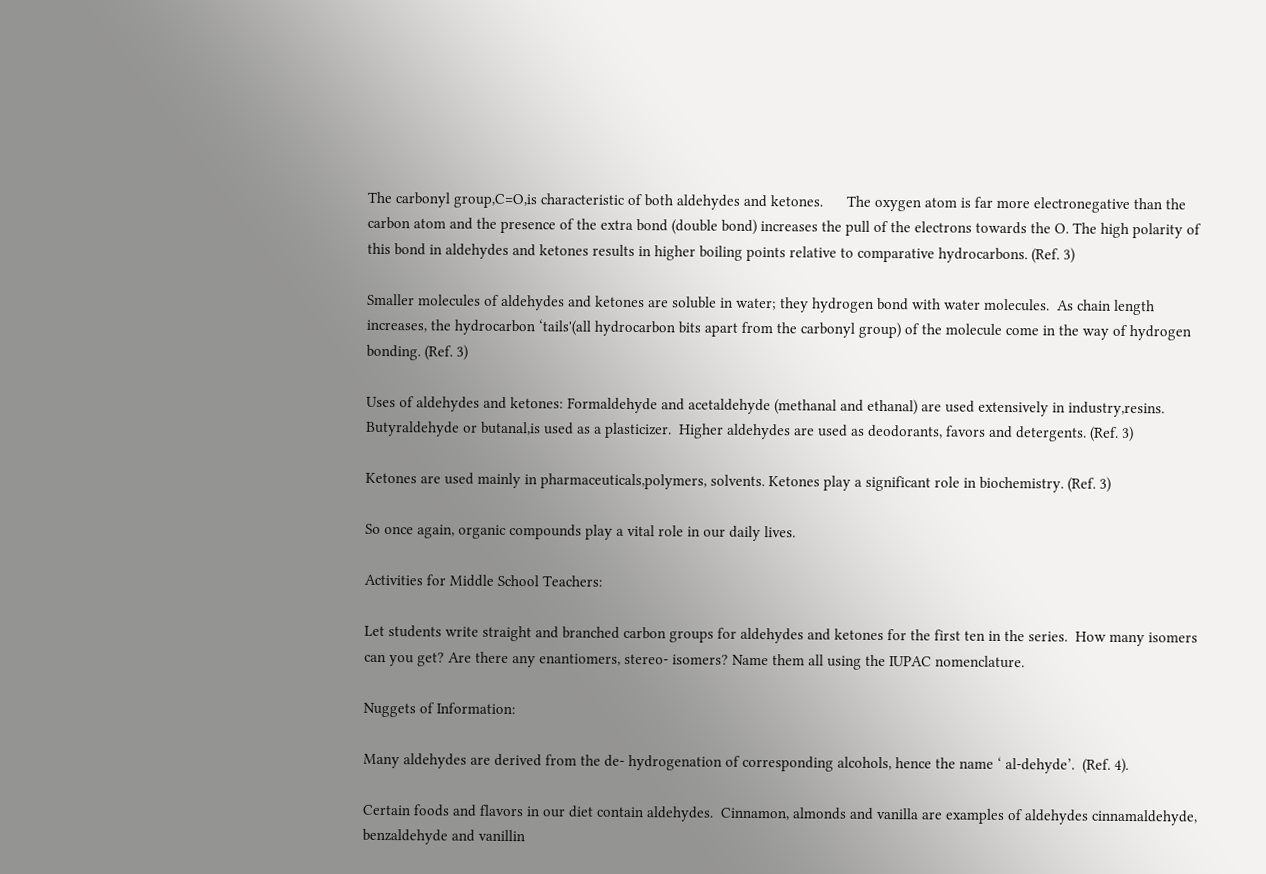The carbonyl group,C=O,is characteristic of both aldehydes and ketones.      The oxygen atom is far more electronegative than the carbon atom and the presence of the extra bond (double bond) increases the pull of the electrons towards the O. The high polarity of this bond in aldehydes and ketones results in higher boiling points relative to comparative hydrocarbons. (Ref. 3)

Smaller molecules of aldehydes and ketones are soluble in water; they hydrogen bond with water molecules.  As chain length increases, the hydrocarbon ‘tails'(all hydrocarbon bits apart from the carbonyl group) of the molecule come in the way of hydrogen bonding. (Ref. 3)

Uses of aldehydes and ketones: Formaldehyde and acetaldehyde (methanal and ethanal) are used extensively in industry,resins.   Butyraldehyde or butanal,is used as a plasticizer.  Higher aldehydes are used as deodorants, favors and detergents. (Ref. 3)

Ketones are used mainly in pharmaceuticals,polymers, solvents. Ketones play a significant role in biochemistry. (Ref. 3)

So once again, organic compounds play a vital role in our daily lives.

Activities for Middle School Teachers:

Let students write straight and branched carbon groups for aldehydes and ketones for the first ten in the series.  How many isomers can you get? Are there any enantiomers, stereo- isomers? Name them all using the IUPAC nomenclature.

Nuggets of Information:

Many aldehydes are derived from the de- hydrogenation of corresponding alcohols, hence the name ‘ al-dehyde’.  (Ref. 4).

Certain foods and flavors in our diet contain aldehydes.  Cinnamon, almonds and vanilla are examples of aldehydes cinnamaldehyde, benzaldehyde and vanillin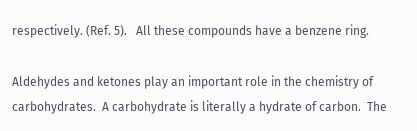respectively. (Ref. 5).   All these compounds have a benzene ring.

Aldehydes and ketones play an important role in the chemistry of carbohydrates.  A carbohydrate is literally a hydrate of carbon.  The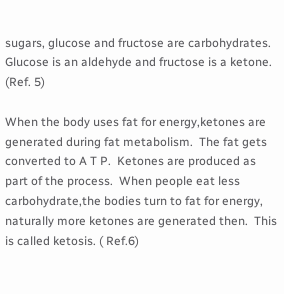sugars, glucose and fructose are carbohydrates.  Glucose is an aldehyde and fructose is a ketone. (Ref. 5)

When the body uses fat for energy,ketones are generated during fat metabolism.  The fat gets converted to A T P.  Ketones are produced as part of the process.  When people eat less carbohydrate,the bodies turn to fat for energy, naturally more ketones are generated then.  This is called ketosis. ( Ref.6)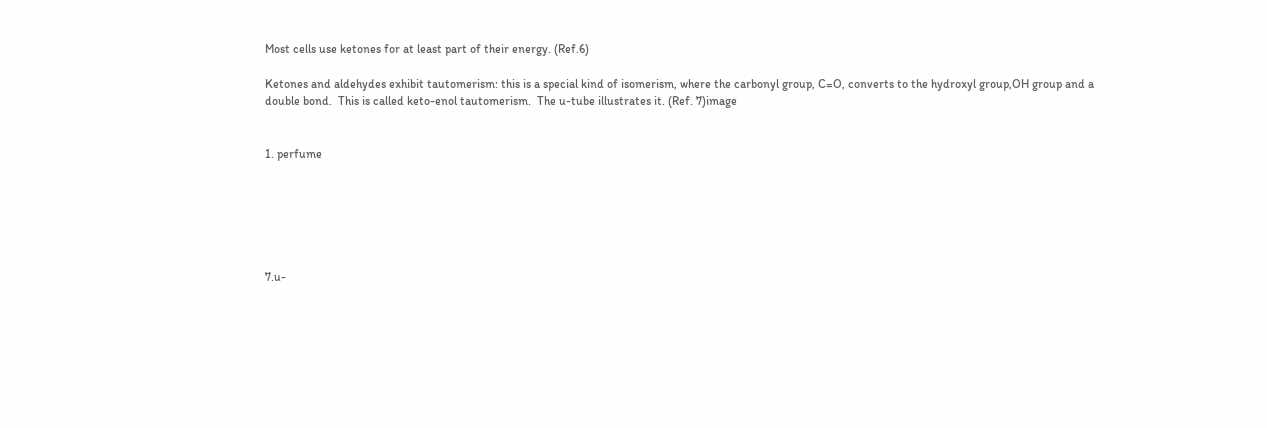Most cells use ketones for at least part of their energy. (Ref.6)

Ketones and aldehydes exhibit tautomerism: this is a special kind of isomerism, where the carbonyl group, C=O, converts to the hydroxyl group,OH group and a double bond.  This is called keto-enol tautomerism.  The u-tube illustrates it. (Ref. 7)image


1. perfume






7.u-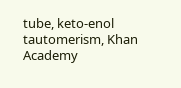tube, keto-enol tautomerism, Khan Academy